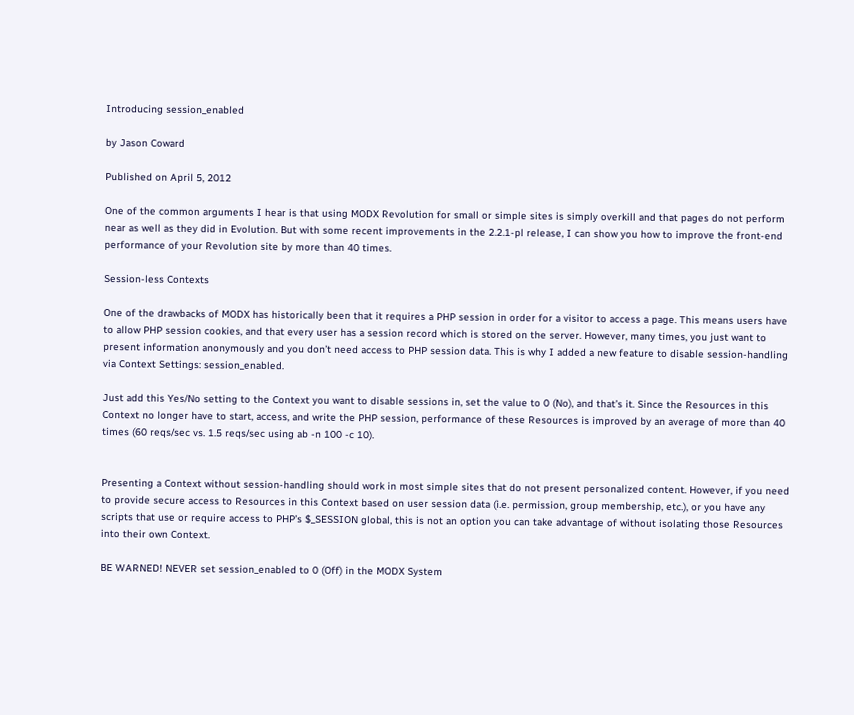Introducing session_enabled

by Jason Coward

Published on April 5, 2012

One of the common arguments I hear is that using MODX Revolution for small or simple sites is simply overkill and that pages do not perform near as well as they did in Evolution. But with some recent improvements in the 2.2.1-pl release, I can show you how to improve the front-end performance of your Revolution site by more than 40 times.

Session-less Contexts

One of the drawbacks of MODX has historically been that it requires a PHP session in order for a visitor to access a page. This means users have to allow PHP session cookies, and that every user has a session record which is stored on the server. However, many times, you just want to present information anonymously and you don’t need access to PHP session data. This is why I added a new feature to disable session-handling via Context Settings: session_enabled.

Just add this Yes/No setting to the Context you want to disable sessions in, set the value to 0 (No), and that’s it. Since the Resources in this Context no longer have to start, access, and write the PHP session, performance of these Resources is improved by an average of more than 40 times (60 reqs/sec vs. 1.5 reqs/sec using ab -n 100 -c 10).


Presenting a Context without session-handling should work in most simple sites that do not present personalized content. However, if you need to provide secure access to Resources in this Context based on user session data (i.e. permission, group membership, etc.), or you have any scripts that use or require access to PHP’s $_SESSION global, this is not an option you can take advantage of without isolating those Resources into their own Context.

BE WARNED! NEVER set session_enabled to 0 (Off) in the MODX System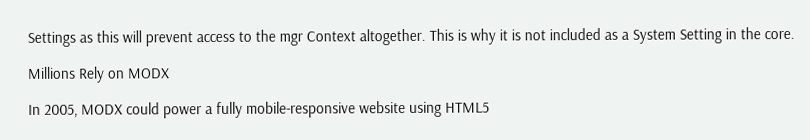Settings as this will prevent access to the mgr Context altogether. This is why it is not included as a System Setting in the core.

Millions Rely on MODX

In 2005, MODX could power a fully mobile-responsive website using HTML5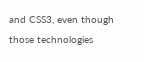and CSS3, even though those technologies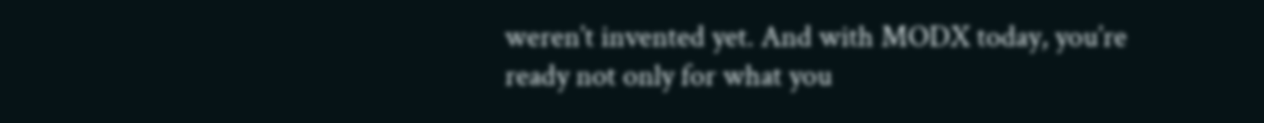weren’t invented yet. And with MODX today, you’re ready not only for what you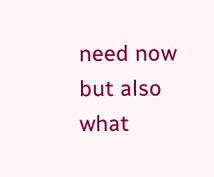need now but also what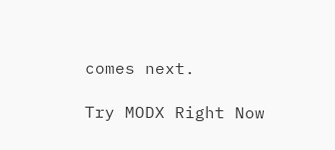comes next.

Try MODX Right Now